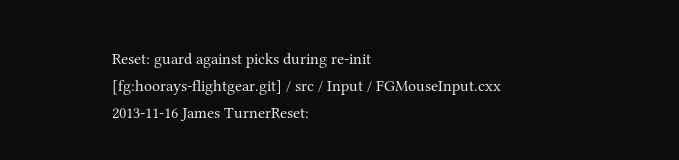Reset: guard against picks during re-init
[fg:hoorays-flightgear.git] / src / Input / FGMouseInput.cxx
2013-11-16 James TurnerReset: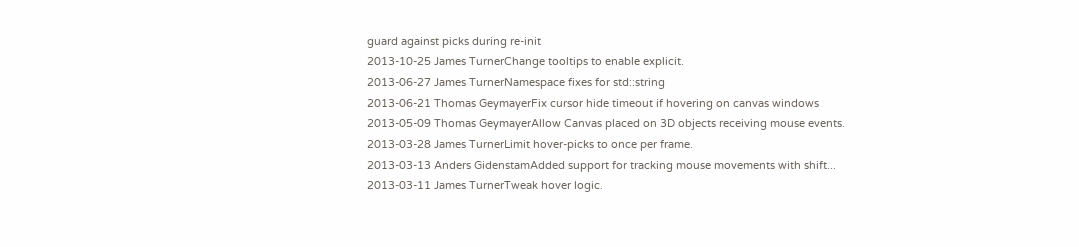guard against picks during re-init
2013-10-25 James TurnerChange tooltips to enable explicit.
2013-06-27 James TurnerNamespace fixes for std::string
2013-06-21 Thomas GeymayerFix cursor hide timeout if hovering on canvas windows
2013-05-09 Thomas GeymayerAllow Canvas placed on 3D objects receiving mouse events.
2013-03-28 James TurnerLimit hover-picks to once per frame.
2013-03-13 Anders GidenstamAdded support for tracking mouse movements with shift...
2013-03-11 James TurnerTweak hover logic.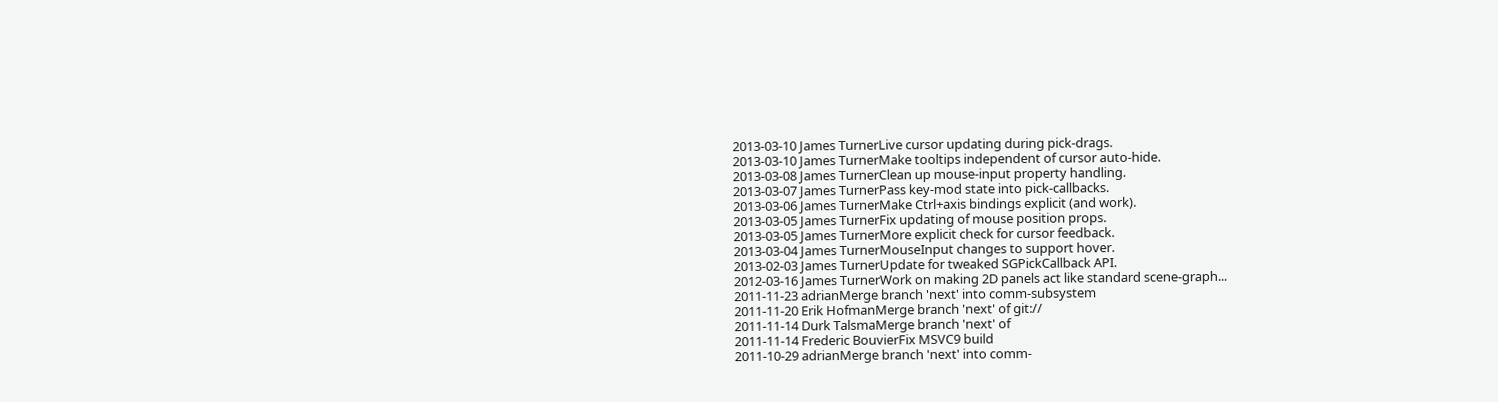2013-03-10 James TurnerLive cursor updating during pick-drags.
2013-03-10 James TurnerMake tooltips independent of cursor auto-hide.
2013-03-08 James TurnerClean up mouse-input property handling.
2013-03-07 James TurnerPass key-mod state into pick-callbacks.
2013-03-06 James TurnerMake Ctrl+axis bindings explicit (and work).
2013-03-05 James TurnerFix updating of mouse position props.
2013-03-05 James TurnerMore explicit check for cursor feedback.
2013-03-04 James TurnerMouseInput changes to support hover.
2013-02-03 James TurnerUpdate for tweaked SGPickCallback API.
2012-03-16 James TurnerWork on making 2D panels act like standard scene-graph...
2011-11-23 adrianMerge branch 'next' into comm-subsystem
2011-11-20 Erik HofmanMerge branch 'next' of git://
2011-11-14 Durk TalsmaMerge branch 'next' of
2011-11-14 Frederic BouvierFix MSVC9 build
2011-10-29 adrianMerge branch 'next' into comm-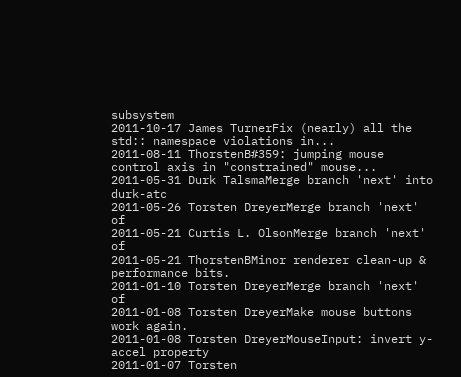subsystem
2011-10-17 James TurnerFix (nearly) all the std:: namespace violations in...
2011-08-11 ThorstenB#359: jumping mouse control axis in "constrained" mouse...
2011-05-31 Durk TalsmaMerge branch 'next' into durk-atc
2011-05-26 Torsten DreyerMerge branch 'next' of
2011-05-21 Curtis L. OlsonMerge branch 'next' of
2011-05-21 ThorstenBMinor renderer clean-up & performance bits.
2011-01-10 Torsten DreyerMerge branch 'next' of
2011-01-08 Torsten DreyerMake mouse buttons work again.
2011-01-08 Torsten DreyerMouseInput: invert y-accel property
2011-01-07 Torsten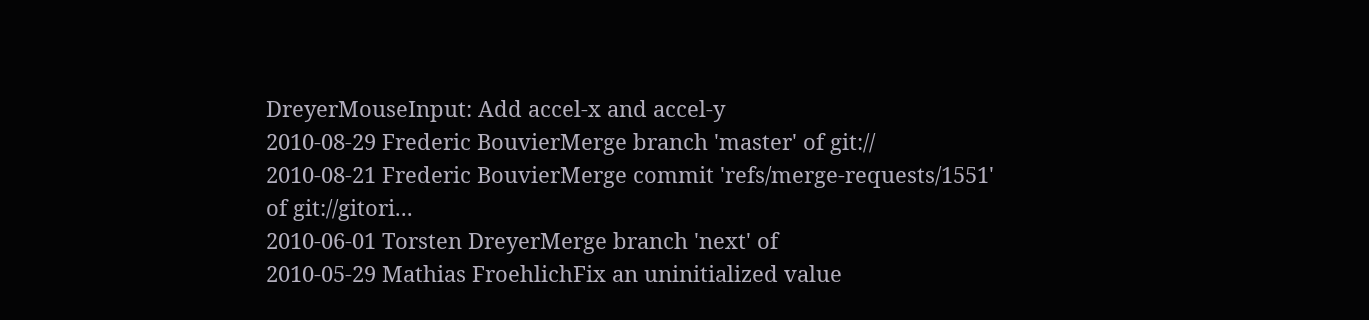DreyerMouseInput: Add accel-x and accel-y
2010-08-29 Frederic BouvierMerge branch 'master' of git://
2010-08-21 Frederic BouvierMerge commit 'refs/merge-requests/1551' of git://gitori...
2010-06-01 Torsten DreyerMerge branch 'next' of
2010-05-29 Mathias FroehlichFix an uninitialized value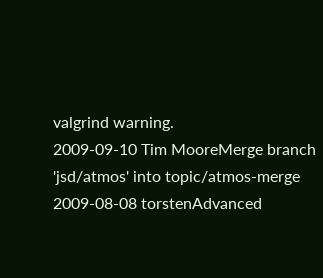valgrind warning.
2009-09-10 Tim MooreMerge branch 'jsd/atmos' into topic/atmos-merge
2009-08-08 torstenAdvanced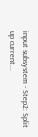input subsystem - Step2: Split up current...